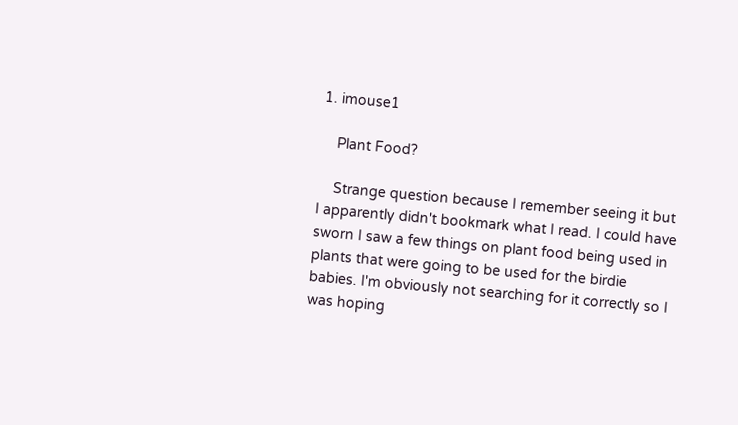1. imouse1

    Plant Food?

    Strange question because I remember seeing it but I apparently didn't bookmark what I read. I could have sworn I saw a few things on plant food being used in plants that were going to be used for the birdie babies. I'm obviously not searching for it correctly so I was hoping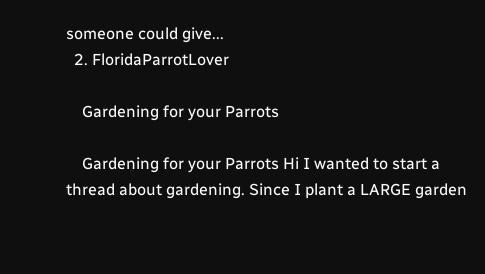someone could give...
  2. FloridaParrotLover

    Gardening for your Parrots

    Gardening for your Parrots Hi I wanted to start a thread about gardening. Since I plant a LARGE garden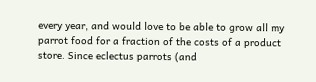every year, and would love to be able to grow all my parrot food for a fraction of the costs of a product store. Since eclectus parrots (and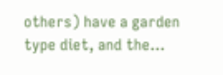others) have a garden type diet, and the...